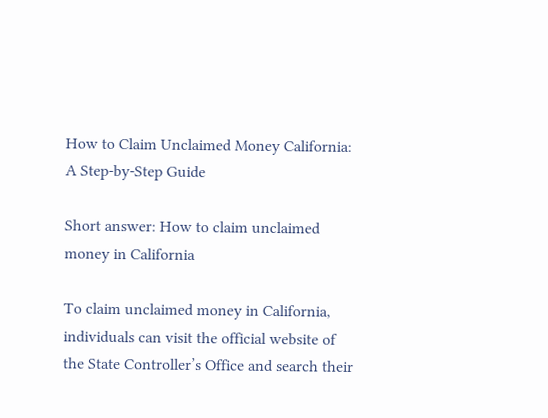How to Claim Unclaimed Money California: A Step-by-Step Guide

Short answer: How to claim unclaimed money in California

To claim unclaimed money in California, individuals can visit the official website of the State Controller’s Office and search their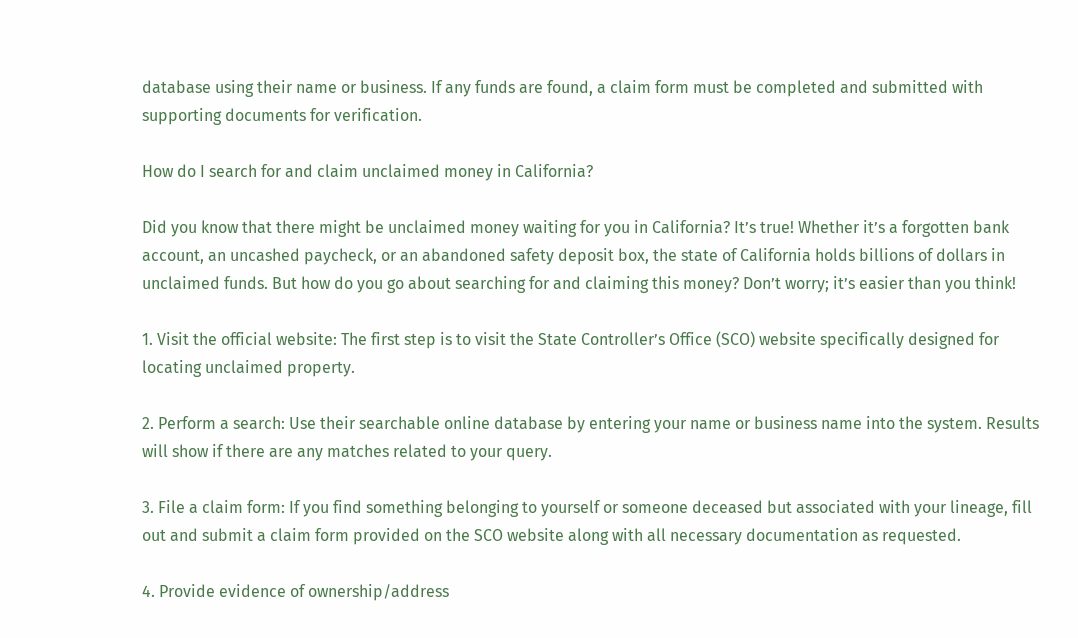database using their name or business. If any funds are found, a claim form must be completed and submitted with supporting documents for verification.

How do I search for and claim unclaimed money in California?

Did you know that there might be unclaimed money waiting for you in California? It’s true! Whether it’s a forgotten bank account, an uncashed paycheck, or an abandoned safety deposit box, the state of California holds billions of dollars in unclaimed funds. But how do you go about searching for and claiming this money? Don’t worry; it’s easier than you think!

1. Visit the official website: The first step is to visit the State Controller’s Office (SCO) website specifically designed for locating unclaimed property.

2. Perform a search: Use their searchable online database by entering your name or business name into the system. Results will show if there are any matches related to your query.

3. File a claim form: If you find something belonging to yourself or someone deceased but associated with your lineage, fill out and submit a claim form provided on the SCO website along with all necessary documentation as requested.

4. Provide evidence of ownership/address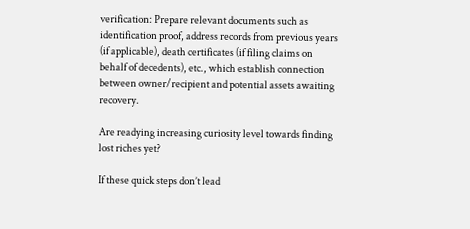verification: Prepare relevant documents such as identification proof, address records from previous years (if applicable), death certificates (if filing claims on behalf of decedents), etc., which establish connection between owner/recipient and potential assets awaiting recovery.

Are readying increasing curiosity level towards finding lost riches yet?

If these quick steps don’t lead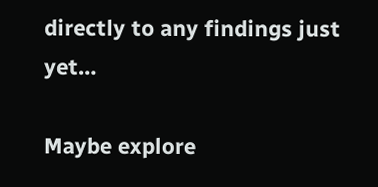directly to any findings just yet…

Maybe explore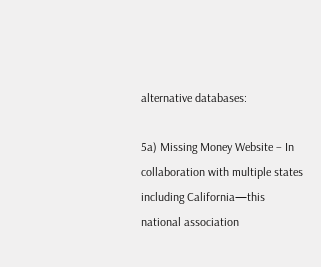alternative databases:

5a) Missing Money Website – In collaboration with multiple states including California—this national association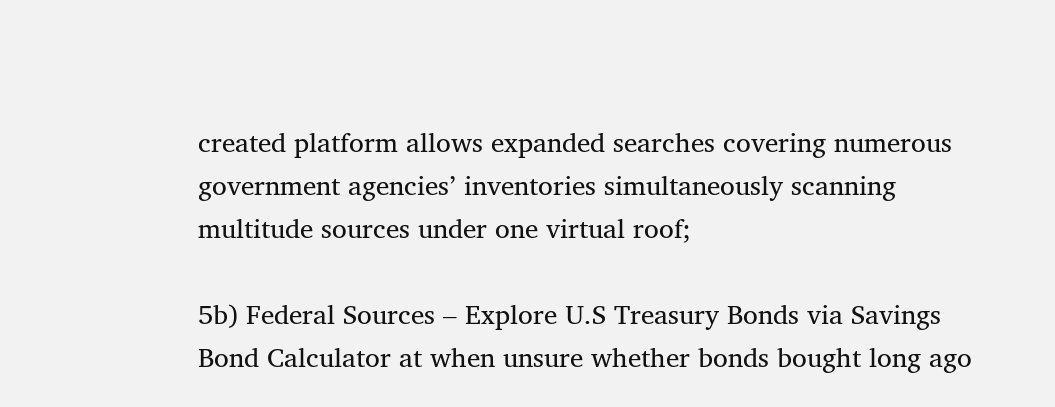created platform allows expanded searches covering numerous government agencies’ inventories simultaneously scanning multitude sources under one virtual roof;

5b) Federal Sources – Explore U.S Treasury Bonds via Savings Bond Calculator at when unsure whether bonds bought long ago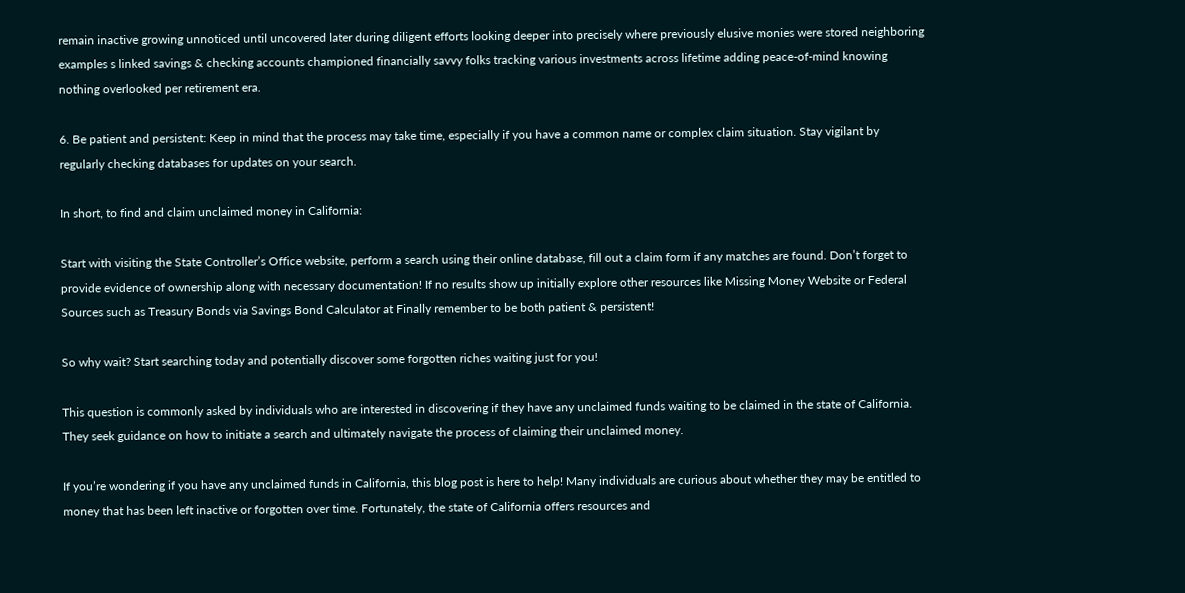remain inactive growing unnoticed until uncovered later during diligent efforts looking deeper into precisely where previously elusive monies were stored neighboring examples s linked savings & checking accounts championed financially savvy folks tracking various investments across lifetime adding peace-of-mind knowing nothing overlooked per retirement era.

6. Be patient and persistent: Keep in mind that the process may take time, especially if you have a common name or complex claim situation. Stay vigilant by regularly checking databases for updates on your search.

In short, to find and claim unclaimed money in California:

Start with visiting the State Controller’s Office website, perform a search using their online database, fill out a claim form if any matches are found. Don’t forget to provide evidence of ownership along with necessary documentation! If no results show up initially explore other resources like Missing Money Website or Federal Sources such as Treasury Bonds via Savings Bond Calculator at Finally remember to be both patient & persistent!

So why wait? Start searching today and potentially discover some forgotten riches waiting just for you!

This question is commonly asked by individuals who are interested in discovering if they have any unclaimed funds waiting to be claimed in the state of California. They seek guidance on how to initiate a search and ultimately navigate the process of claiming their unclaimed money.

If you’re wondering if you have any unclaimed funds in California, this blog post is here to help! Many individuals are curious about whether they may be entitled to money that has been left inactive or forgotten over time. Fortunately, the state of California offers resources and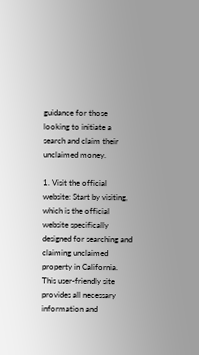guidance for those looking to initiate a search and claim their unclaimed money.

1. Visit the official website: Start by visiting, which is the official website specifically designed for searching and claiming unclaimed property in California. This user-friendly site provides all necessary information and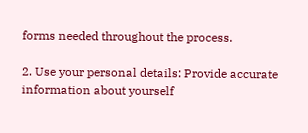forms needed throughout the process.

2. Use your personal details: Provide accurate information about yourself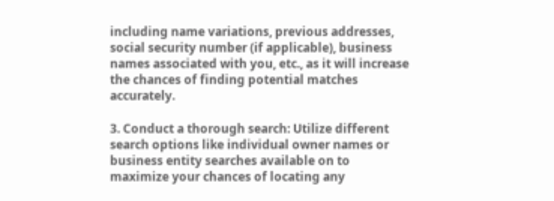including name variations, previous addresses, social security number (if applicable), business names associated with you, etc., as it will increase the chances of finding potential matches accurately.

3. Conduct a thorough search: Utilize different search options like individual owner names or business entity searches available on to maximize your chances of locating any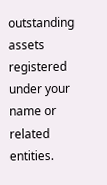outstanding assets registered under your name or related entities.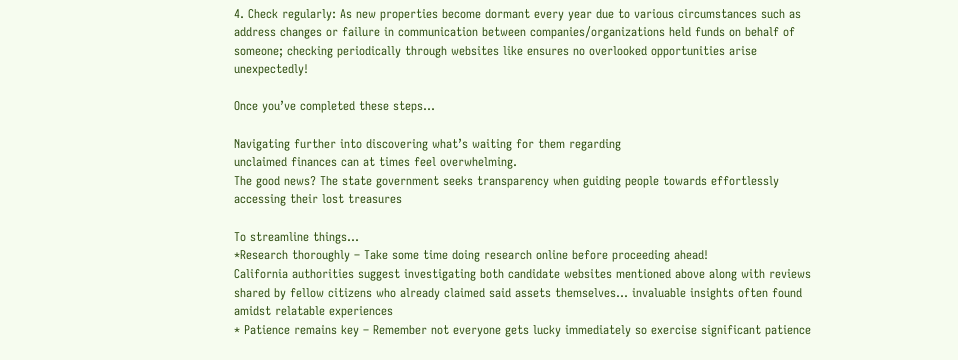4. Check regularly: As new properties become dormant every year due to various circumstances such as address changes or failure in communication between companies/organizations held funds on behalf of someone; checking periodically through websites like ensures no overlooked opportunities arise unexpectedly!

Once you’ve completed these steps…

Navigating further into discovering what’s waiting for them regarding
unclaimed finances can at times feel overwhelming.
The good news? The state government seeks transparency when guiding people towards effortlessly accessing their lost treasures

To streamline things…
*Research thoroughly – Take some time doing research online before proceeding ahead!
California authorities suggest investigating both candidate websites mentioned above along with reviews shared by fellow citizens who already claimed said assets themselves… invaluable insights often found amidst relatable experiences
* Patience remains key – Remember not everyone gets lucky immediately so exercise significant patience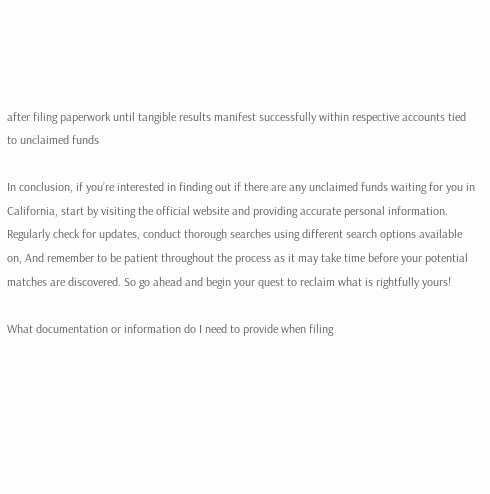after filing paperwork until tangible results manifest successfully within respective accounts tied to unclaimed funds

In conclusion, if you’re interested in finding out if there are any unclaimed funds waiting for you in California, start by visiting the official website and providing accurate personal information. Regularly check for updates, conduct thorough searches using different search options available on, And remember to be patient throughout the process as it may take time before your potential matches are discovered. So go ahead and begin your quest to reclaim what is rightfully yours!

What documentation or information do I need to provide when filing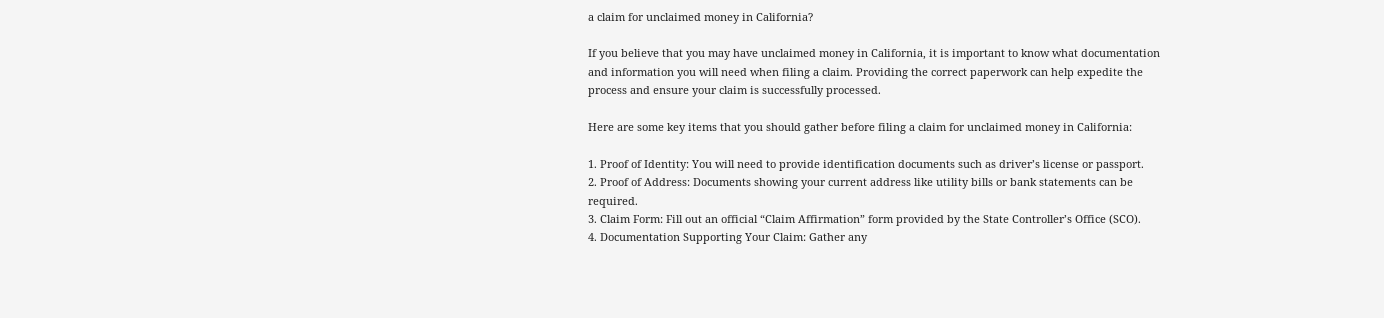a claim for unclaimed money in California?

If you believe that you may have unclaimed money in California, it is important to know what documentation and information you will need when filing a claim. Providing the correct paperwork can help expedite the process and ensure your claim is successfully processed.

Here are some key items that you should gather before filing a claim for unclaimed money in California:

1. Proof of Identity: You will need to provide identification documents such as driver’s license or passport.
2. Proof of Address: Documents showing your current address like utility bills or bank statements can be required.
3. Claim Form: Fill out an official “Claim Affirmation” form provided by the State Controller’s Office (SCO).
4. Documentation Supporting Your Claim: Gather any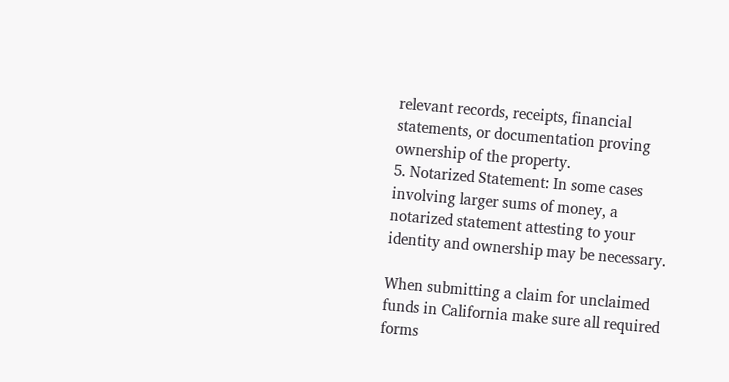relevant records, receipts, financial statements, or documentation proving ownership of the property.
5. Notarized Statement: In some cases involving larger sums of money, a notarized statement attesting to your identity and ownership may be necessary.

When submitting a claim for unclaimed funds in California make sure all required forms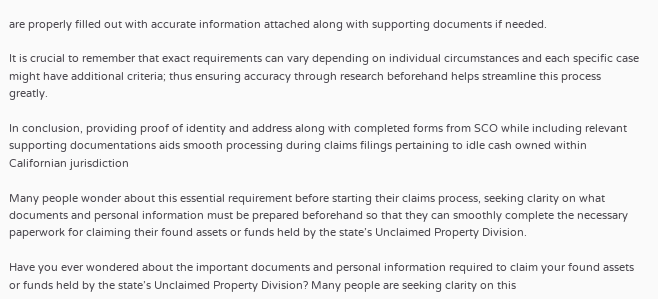are properly filled out with accurate information attached along with supporting documents if needed.

It is crucial to remember that exact requirements can vary depending on individual circumstances and each specific case might have additional criteria; thus ensuring accuracy through research beforehand helps streamline this process greatly.

In conclusion, providing proof of identity and address along with completed forms from SCO while including relevant supporting documentations aids smooth processing during claims filings pertaining to idle cash owned within Californian jurisdiction

Many people wonder about this essential requirement before starting their claims process, seeking clarity on what documents and personal information must be prepared beforehand so that they can smoothly complete the necessary paperwork for claiming their found assets or funds held by the state’s Unclaimed Property Division.

Have you ever wondered about the important documents and personal information required to claim your found assets or funds held by the state’s Unclaimed Property Division? Many people are seeking clarity on this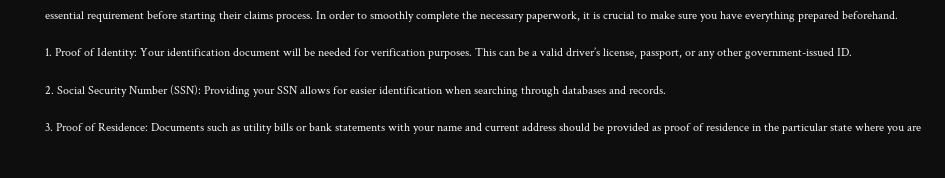essential requirement before starting their claims process. In order to smoothly complete the necessary paperwork, it is crucial to make sure you have everything prepared beforehand.

1. Proof of Identity: Your identification document will be needed for verification purposes. This can be a valid driver’s license, passport, or any other government-issued ID.

2. Social Security Number (SSN): Providing your SSN allows for easier identification when searching through databases and records.

3. Proof of Residence: Documents such as utility bills or bank statements with your name and current address should be provided as proof of residence in the particular state where you are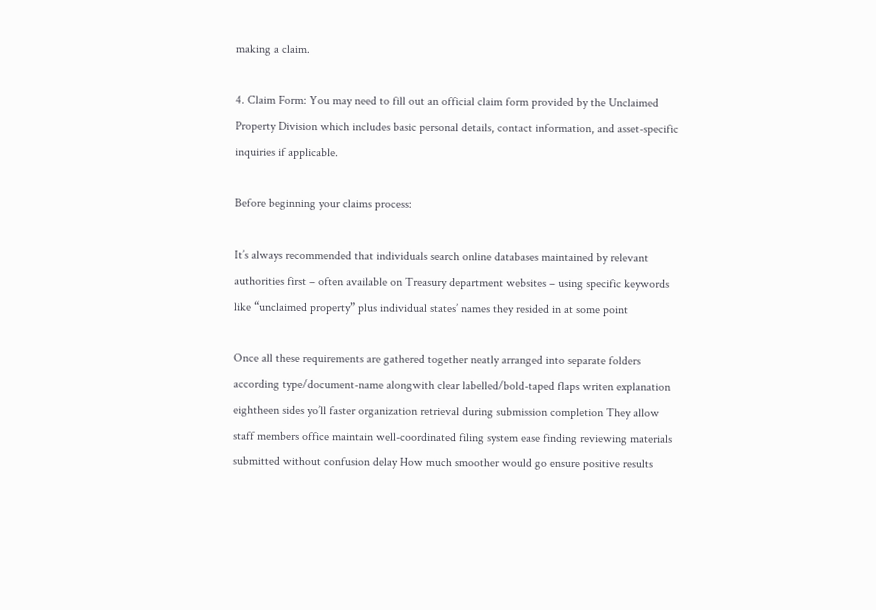making a claim.

4. Claim Form: You may need to fill out an official claim form provided by the Unclaimed Property Division which includes basic personal details, contact information, and asset-specific inquiries if applicable.

Before beginning your claims process:

It’s always recommended that individuals search online databases maintained by relevant authorities first – often available on Treasury department websites – using specific keywords like “unclaimed property” plus individual states’ names they resided in at some point

Once all these requirements are gathered together neatly arranged into separate folders according type/document-name alongwith clear labelled/bold-taped flaps writen explanation eightheen sides yo’ll faster organization retrieval during submission completion They allow staff members office maintain well-coordinated filing system ease finding reviewing materials submitted without confusion delay How much smoother would go ensure positive results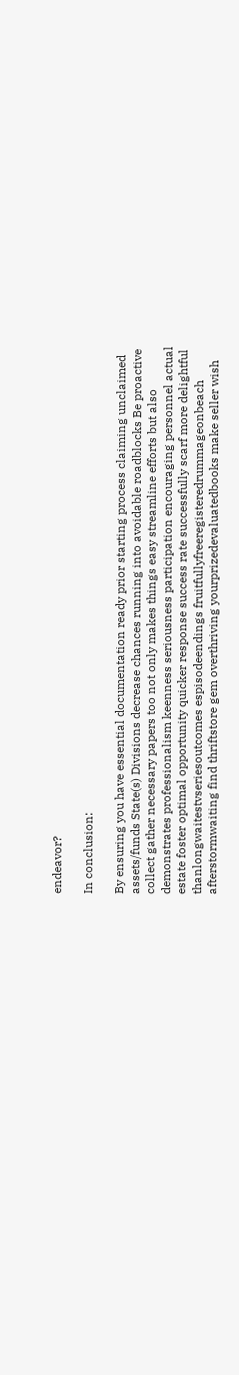endeavor?

In conclusion:

By ensuring you have essential documentation ready prior starting process claiming unclaimed assets/funds State(s) Divisions decrease chances running into avoidable roadblocks Be proactive collect gather necessary papers too not only makes things easy streamline efforts but also demonstrates professionalism keenness seriousness participation encouraging personnel actual estate foster optimal opportunity quicker response success rate successfully scarf more delightful thanlongwaitestvseriesoutcomes espisodeendings fruitfullyfreeregisteredrummageonbeach afterstormwaiting find thriftstore gem overthriving yourprizedevaluatedbooks make seller wish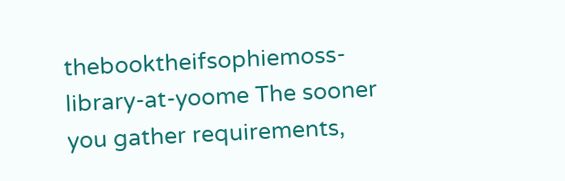thebooktheifsophiemoss-library-at-yoome The sooner you gather requirements,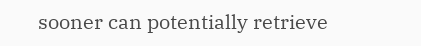sooner can potentially retrieve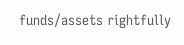funds/assets rightfully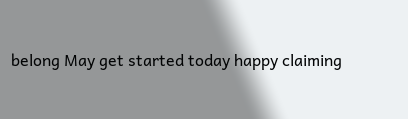belong May get started today happy claiming